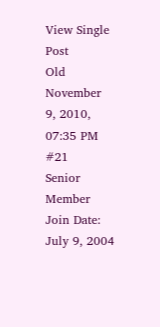View Single Post
Old November 9, 2010, 07:35 PM   #21
Senior Member
Join Date: July 9, 2004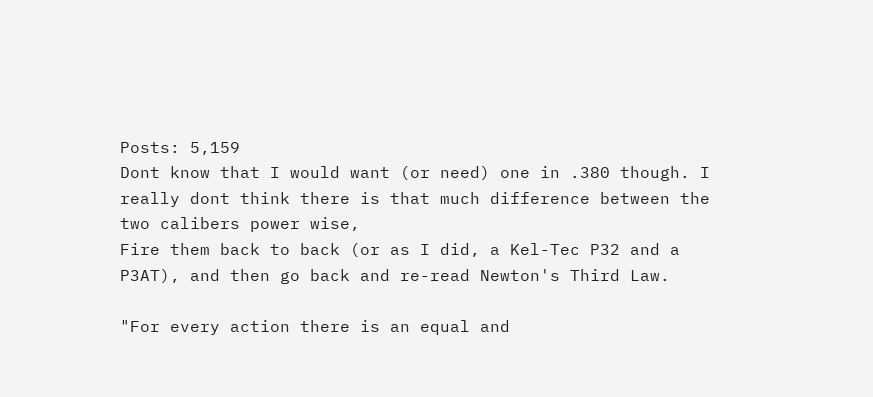Posts: 5,159
Dont know that I would want (or need) one in .380 though. I really dont think there is that much difference between the two calibers power wise,
Fire them back to back (or as I did, a Kel-Tec P32 and a P3AT), and then go back and re-read Newton's Third Law.

"For every action there is an equal and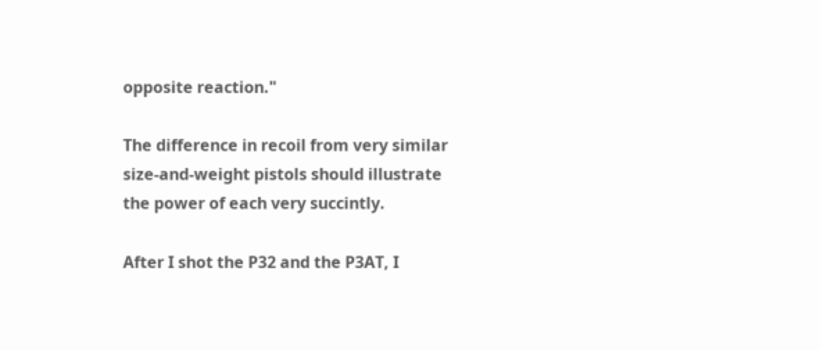opposite reaction."

The difference in recoil from very similar size-and-weight pistols should illustrate the power of each very succintly.

After I shot the P32 and the P3AT, I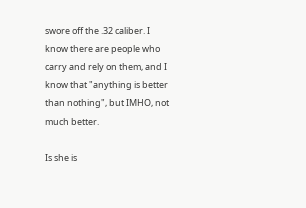swore off the .32 caliber. I know there are people who carry and rely on them, and I know that "anything is better than nothing", but IMHO, not much better.

Is she is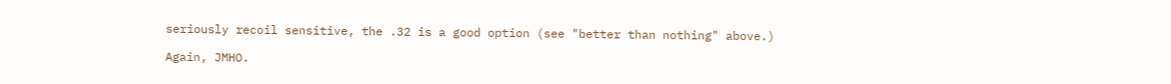seriously recoil sensitive, the .32 is a good option (see "better than nothing" above.)

Again, JMHO.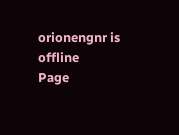orionengnr is offline
Page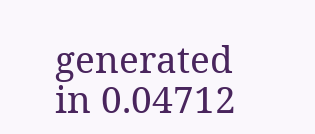generated in 0.04712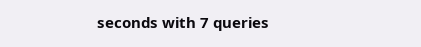seconds with 7 queries